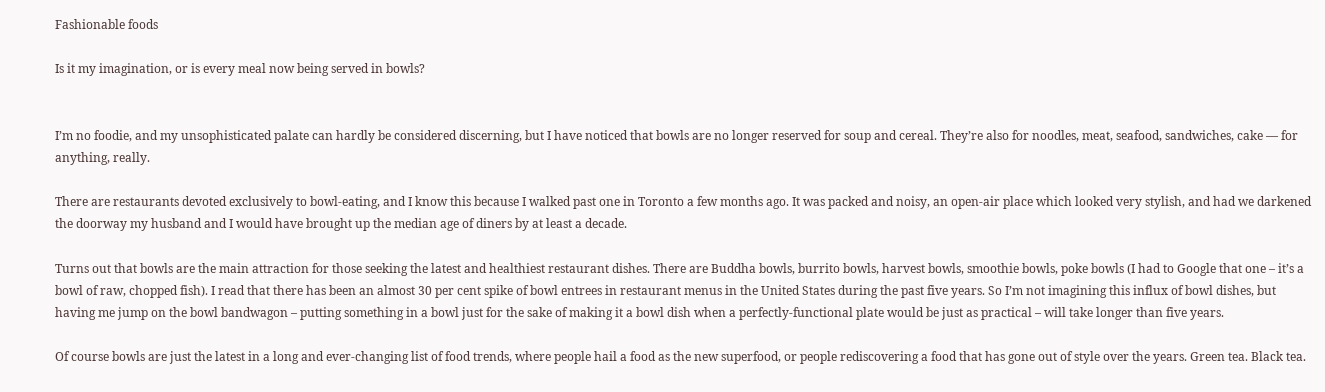Fashionable foods

Is it my imagination, or is every meal now being served in bowls?


I’m no foodie, and my unsophisticated palate can hardly be considered discerning, but I have noticed that bowls are no longer reserved for soup and cereal. They’re also for noodles, meat, seafood, sandwiches, cake — for anything, really.

There are restaurants devoted exclusively to bowl-eating, and I know this because I walked past one in Toronto a few months ago. It was packed and noisy, an open-air place which looked very stylish, and had we darkened the doorway my husband and I would have brought up the median age of diners by at least a decade.

Turns out that bowls are the main attraction for those seeking the latest and healthiest restaurant dishes. There are Buddha bowls, burrito bowls, harvest bowls, smoothie bowls, poke bowls (I had to Google that one – it’s a bowl of raw, chopped fish). I read that there has been an almost 30 per cent spike of bowl entrees in restaurant menus in the United States during the past five years. So I’m not imagining this influx of bowl dishes, but having me jump on the bowl bandwagon – putting something in a bowl just for the sake of making it a bowl dish when a perfectly-functional plate would be just as practical – will take longer than five years.

Of course bowls are just the latest in a long and ever-changing list of food trends, where people hail a food as the new superfood, or people rediscovering a food that has gone out of style over the years. Green tea. Black tea.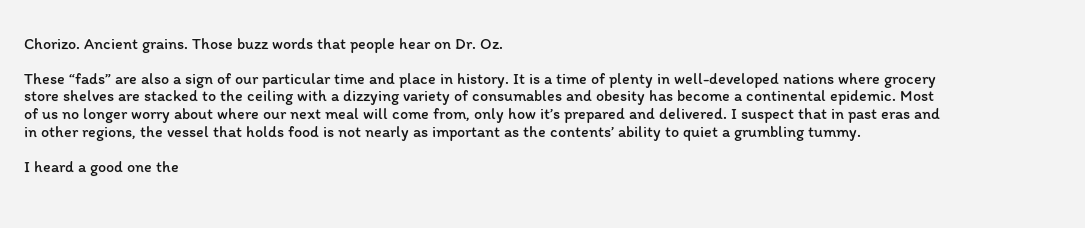Chorizo. Ancient grains. Those buzz words that people hear on Dr. Oz.

These “fads” are also a sign of our particular time and place in history. It is a time of plenty in well-developed nations where grocery store shelves are stacked to the ceiling with a dizzying variety of consumables and obesity has become a continental epidemic. Most of us no longer worry about where our next meal will come from, only how it’s prepared and delivered. I suspect that in past eras and in other regions, the vessel that holds food is not nearly as important as the contents’ ability to quiet a grumbling tummy.

I heard a good one the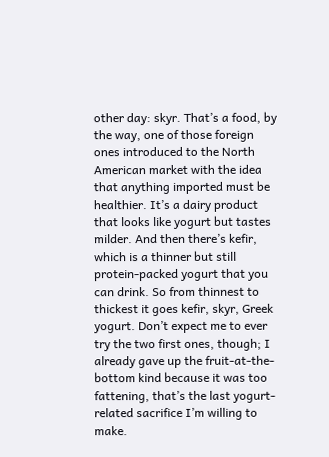other day: skyr. That’s a food, by the way, one of those foreign ones introduced to the North American market with the idea that anything imported must be healthier. It’s a dairy product that looks like yogurt but tastes milder. And then there’s kefir, which is a thinner but still protein-packed yogurt that you can drink. So from thinnest to thickest it goes kefir, skyr, Greek yogurt. Don’t expect me to ever try the two first ones, though; I already gave up the fruit-at-the-bottom kind because it was too fattening, that’s the last yogurt-related sacrifice I’m willing to make.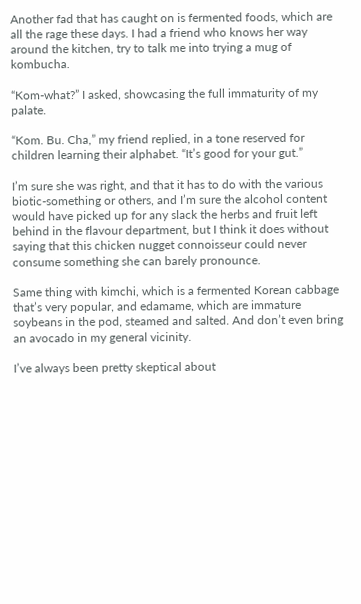Another fad that has caught on is fermented foods, which are all the rage these days. I had a friend who knows her way around the kitchen, try to talk me into trying a mug of kombucha.

“Kom-what?” I asked, showcasing the full immaturity of my palate.

“Kom. Bu. Cha,” my friend replied, in a tone reserved for children learning their alphabet. “It’s good for your gut.”

I’m sure she was right, and that it has to do with the various biotic-something or others, and I’m sure the alcohol content would have picked up for any slack the herbs and fruit left behind in the flavour department, but I think it does without saying that this chicken nugget connoisseur could never consume something she can barely pronounce.

Same thing with kimchi, which is a fermented Korean cabbage that’s very popular, and edamame, which are immature soybeans in the pod, steamed and salted. And don’t even bring an avocado in my general vicinity.

I’ve always been pretty skeptical about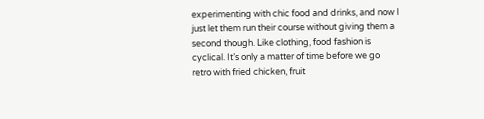experimenting with chic food and drinks, and now I just let them run their course without giving them a second though. Like clothing, food fashion is cyclical. It’s only a matter of time before we go retro with fried chicken, fruit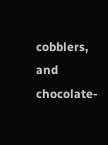cobblers, and chocolate-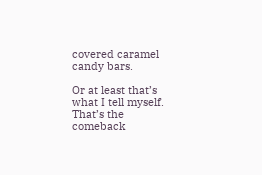covered caramel candy bars.

Or at least that’s what I tell myself. That’s the comeback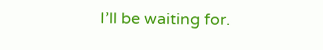I’ll be waiting for.